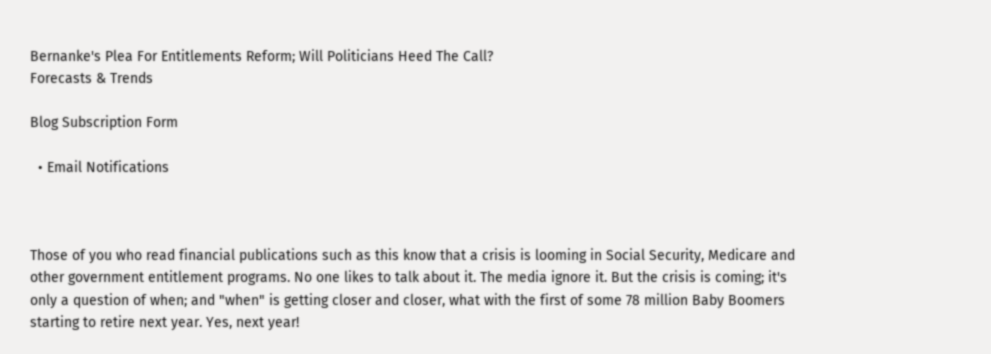Bernanke's Plea For Entitlements Reform; Will Politicians Heed The Call?
Forecasts & Trends

Blog Subscription Form

  • Email Notifications



Those of you who read financial publications such as this know that a crisis is looming in Social Security, Medicare and other government entitlement programs. No one likes to talk about it. The media ignore it. But the crisis is coming; it's only a question of when; and "when" is getting closer and closer, what with the first of some 78 million Baby Boomers starting to retire next year. Yes, next year!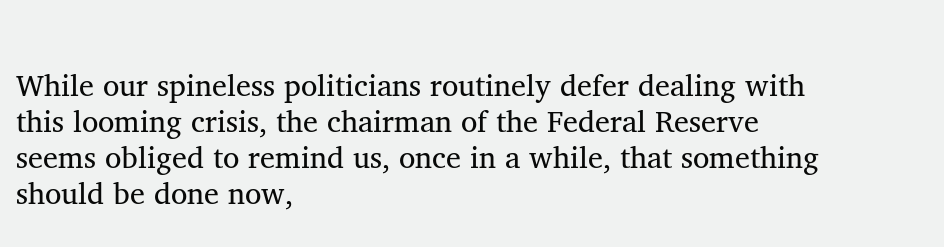While our spineless politicians routinely defer dealing with this looming crisis, the chairman of the Federal Reserve seems obliged to remind us, once in a while, that something should be done now,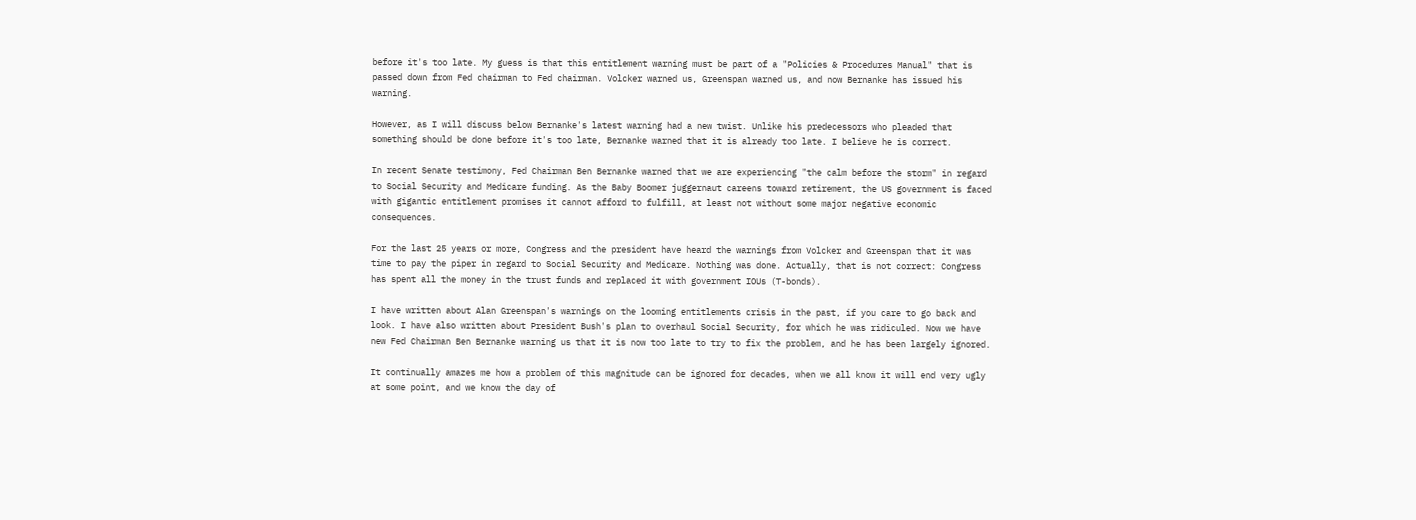before it's too late. My guess is that this entitlement warning must be part of a "Policies & Procedures Manual" that is passed down from Fed chairman to Fed chairman. Volcker warned us, Greenspan warned us, and now Bernanke has issued his warning.

However, as I will discuss below Bernanke's latest warning had a new twist. Unlike his predecessors who pleaded that something should be done before it's too late, Bernanke warned that it is already too late. I believe he is correct.

In recent Senate testimony, Fed Chairman Ben Bernanke warned that we are experiencing "the calm before the storm" in regard to Social Security and Medicare funding. As the Baby Boomer juggernaut careens toward retirement, the US government is faced with gigantic entitlement promises it cannot afford to fulfill, at least not without some major negative economic consequences.

For the last 25 years or more, Congress and the president have heard the warnings from Volcker and Greenspan that it was time to pay the piper in regard to Social Security and Medicare. Nothing was done. Actually, that is not correct: Congress has spent all the money in the trust funds and replaced it with government IOUs (T-bonds).

I have written about Alan Greenspan's warnings on the looming entitlements crisis in the past, if you care to go back and look. I have also written about President Bush's plan to overhaul Social Security, for which he was ridiculed. Now we have new Fed Chairman Ben Bernanke warning us that it is now too late to try to fix the problem, and he has been largely ignored.

It continually amazes me how a problem of this magnitude can be ignored for decades, when we all know it will end very ugly at some point, and we know the day of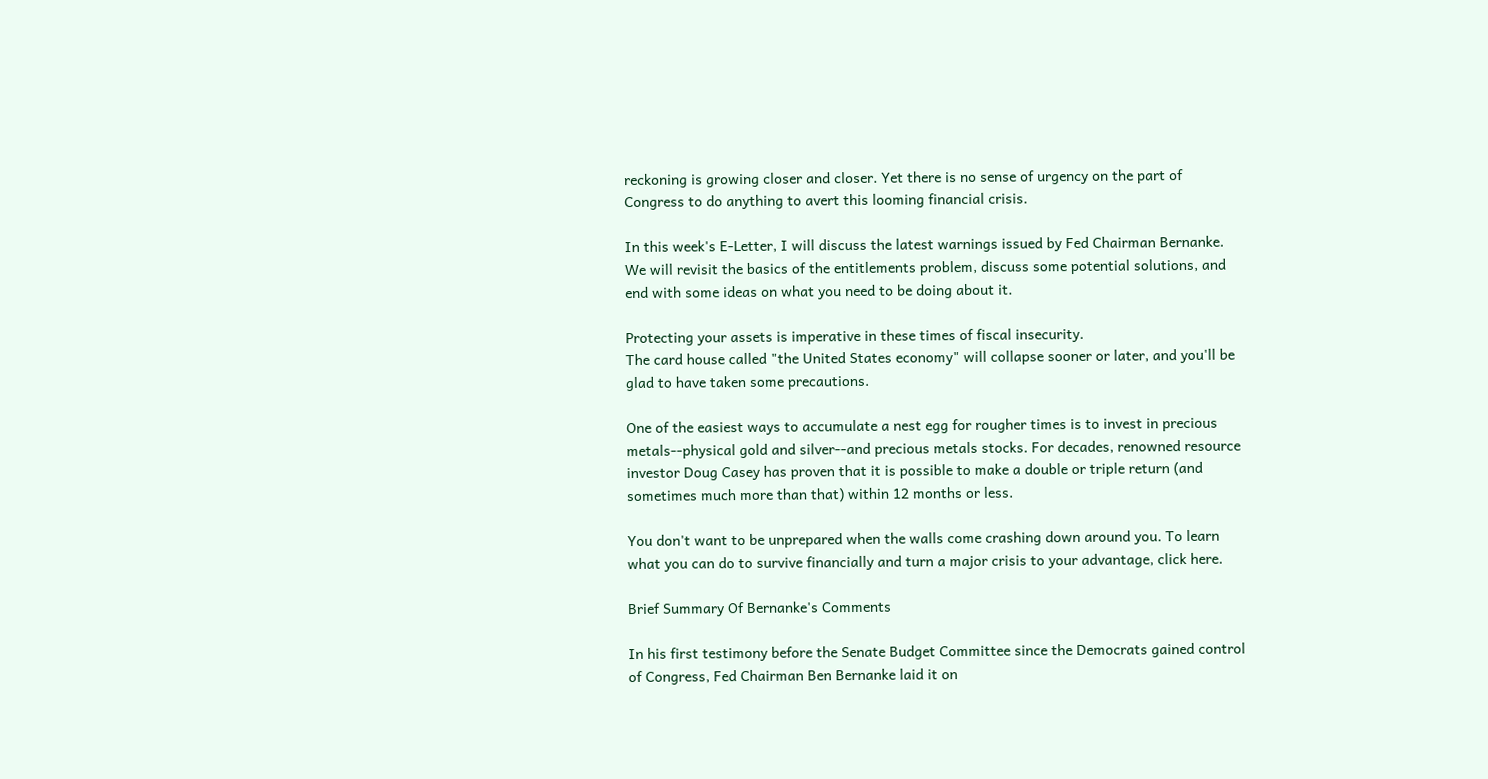reckoning is growing closer and closer. Yet there is no sense of urgency on the part of Congress to do anything to avert this looming financial crisis.

In this week's E-Letter, I will discuss the latest warnings issued by Fed Chairman Bernanke. We will revisit the basics of the entitlements problem, discuss some potential solutions, and end with some ideas on what you need to be doing about it.

Protecting your assets is imperative in these times of fiscal insecurity.
The card house called "the United States economy" will collapse sooner or later, and you'll be glad to have taken some precautions.

One of the easiest ways to accumulate a nest egg for rougher times is to invest in precious metals--physical gold and silver--and precious metals stocks. For decades, renowned resource investor Doug Casey has proven that it is possible to make a double or triple return (and sometimes much more than that) within 12 months or less.

You don't want to be unprepared when the walls come crashing down around you. To learn what you can do to survive financially and turn a major crisis to your advantage, click here.

Brief Summary Of Bernanke's Comments

In his first testimony before the Senate Budget Committee since the Democrats gained control of Congress, Fed Chairman Ben Bernanke laid it on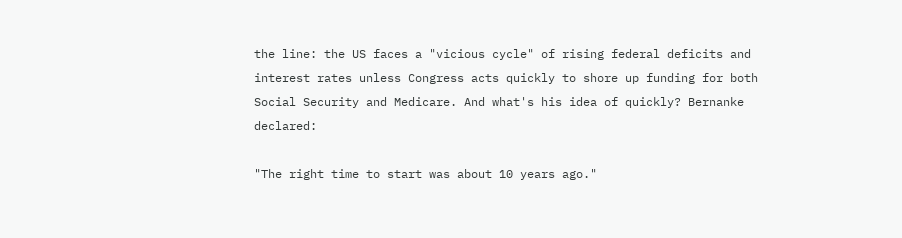the line: the US faces a "vicious cycle" of rising federal deficits and interest rates unless Congress acts quickly to shore up funding for both Social Security and Medicare. And what's his idea of quickly? Bernanke declared:

"The right time to start was about 10 years ago."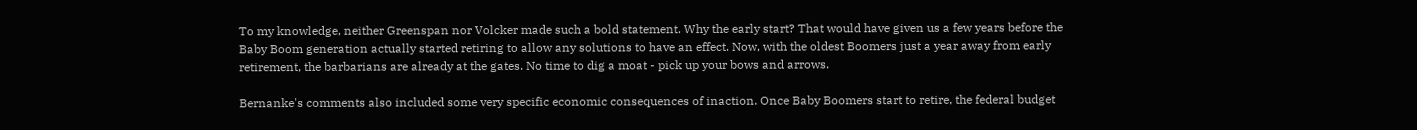To my knowledge, neither Greenspan nor Volcker made such a bold statement. Why the early start? That would have given us a few years before the Baby Boom generation actually started retiring to allow any solutions to have an effect. Now, with the oldest Boomers just a year away from early retirement, the barbarians are already at the gates. No time to dig a moat - pick up your bows and arrows.

Bernanke's comments also included some very specific economic consequences of inaction. Once Baby Boomers start to retire, the federal budget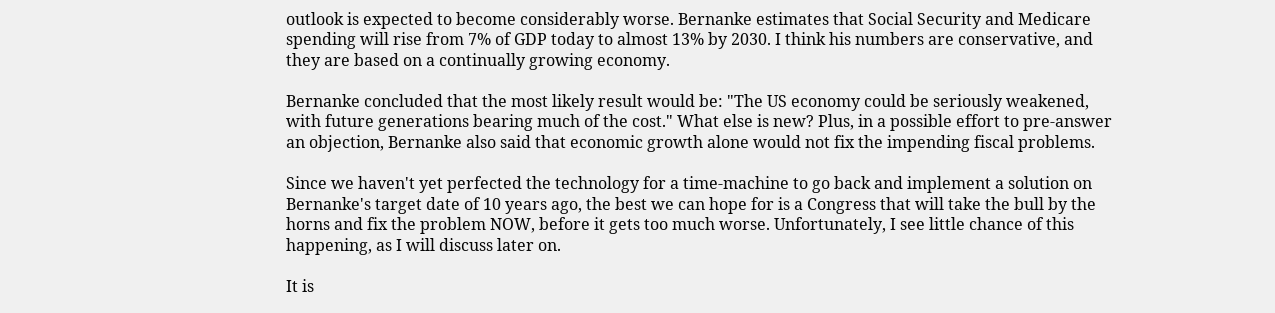outlook is expected to become considerably worse. Bernanke estimates that Social Security and Medicare spending will rise from 7% of GDP today to almost 13% by 2030. I think his numbers are conservative, and they are based on a continually growing economy.

Bernanke concluded that the most likely result would be: "The US economy could be seriously weakened, with future generations bearing much of the cost." What else is new? Plus, in a possible effort to pre-answer an objection, Bernanke also said that economic growth alone would not fix the impending fiscal problems.

Since we haven't yet perfected the technology for a time-machine to go back and implement a solution on Bernanke's target date of 10 years ago, the best we can hope for is a Congress that will take the bull by the horns and fix the problem NOW, before it gets too much worse. Unfortunately, I see little chance of this happening, as I will discuss later on.

It is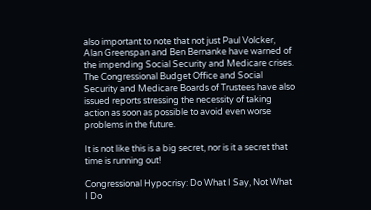also important to note that not just Paul Volcker, Alan Greenspan and Ben Bernanke have warned of the impending Social Security and Medicare crises. The Congressional Budget Office and Social Security and Medicare Boards of Trustees have also issued reports stressing the necessity of taking action as soon as possible to avoid even worse problems in the future.

It is not like this is a big secret, nor is it a secret that time is running out!

Congressional Hypocrisy: Do What I Say, Not What I Do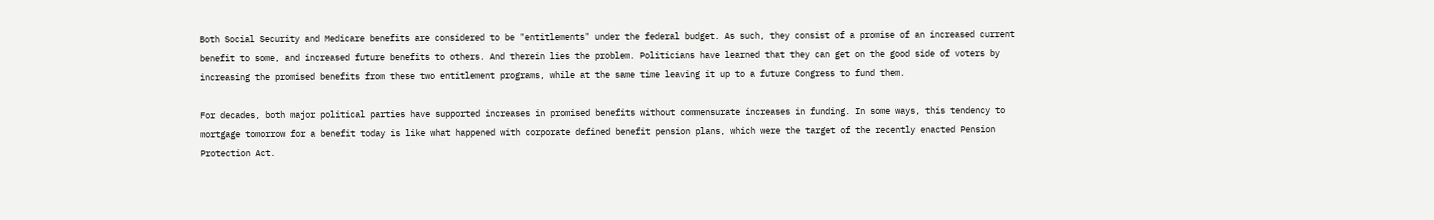Both Social Security and Medicare benefits are considered to be "entitlements" under the federal budget. As such, they consist of a promise of an increased current benefit to some, and increased future benefits to others. And therein lies the problem. Politicians have learned that they can get on the good side of voters by increasing the promised benefits from these two entitlement programs, while at the same time leaving it up to a future Congress to fund them.

For decades, both major political parties have supported increases in promised benefits without commensurate increases in funding. In some ways, this tendency to mortgage tomorrow for a benefit today is like what happened with corporate defined benefit pension plans, which were the target of the recently enacted Pension Protection Act.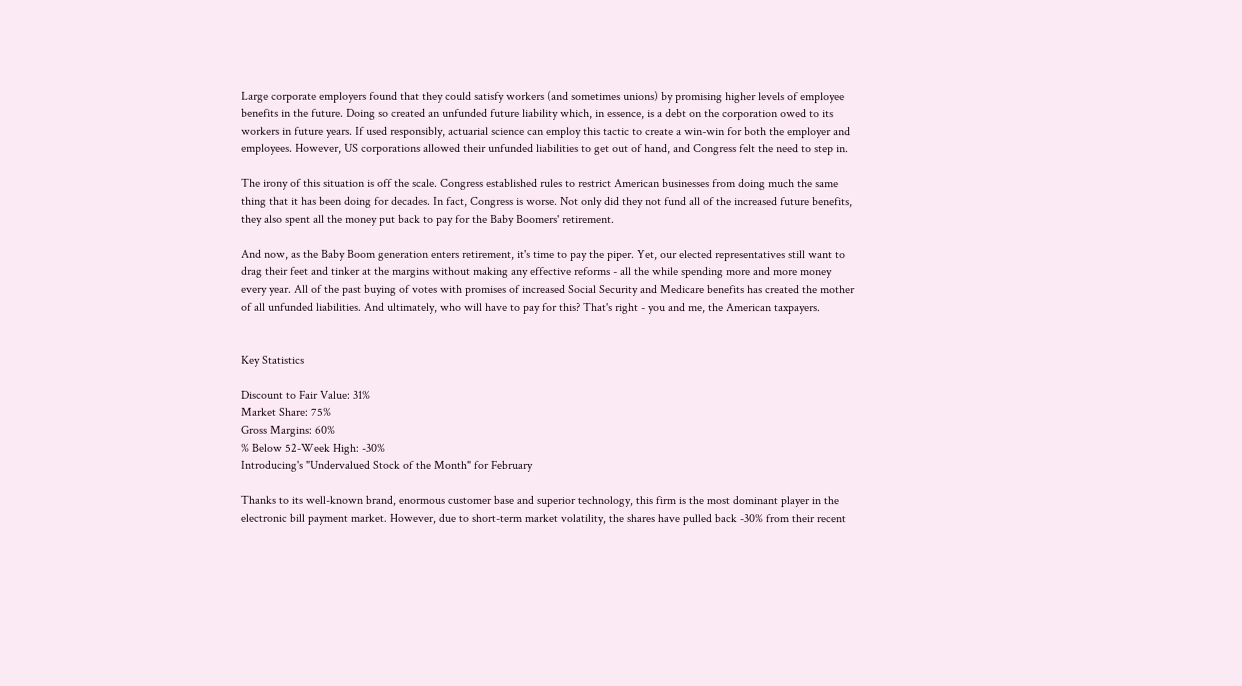Large corporate employers found that they could satisfy workers (and sometimes unions) by promising higher levels of employee benefits in the future. Doing so created an unfunded future liability which, in essence, is a debt on the corporation owed to its workers in future years. If used responsibly, actuarial science can employ this tactic to create a win-win for both the employer and employees. However, US corporations allowed their unfunded liabilities to get out of hand, and Congress felt the need to step in.

The irony of this situation is off the scale. Congress established rules to restrict American businesses from doing much the same thing that it has been doing for decades. In fact, Congress is worse. Not only did they not fund all of the increased future benefits, they also spent all the money put back to pay for the Baby Boomers' retirement.

And now, as the Baby Boom generation enters retirement, it's time to pay the piper. Yet, our elected representatives still want to drag their feet and tinker at the margins without making any effective reforms - all the while spending more and more money every year. All of the past buying of votes with promises of increased Social Security and Medicare benefits has created the mother of all unfunded liabilities. And ultimately, who will have to pay for this? That's right - you and me, the American taxpayers.


Key Statistics

Discount to Fair Value: 31%
Market Share: 75%
Gross Margins: 60%
% Below 52-Week High: -30%
Introducing's "Undervalued Stock of the Month" for February

Thanks to its well-known brand, enormous customer base and superior technology, this firm is the most dominant player in the electronic bill payment market. However, due to short-term market volatility, the shares have pulled back -30% from their recent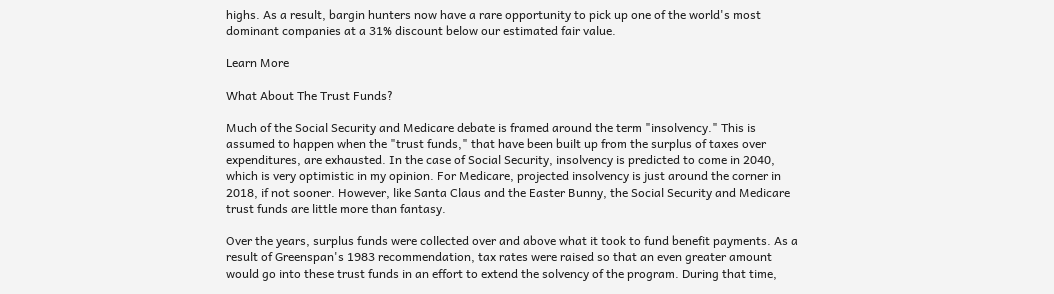highs. As a result, bargin hunters now have a rare opportunity to pick up one of the world's most dominant companies at a 31% discount below our estimated fair value.

Learn More

What About The Trust Funds?

Much of the Social Security and Medicare debate is framed around the term "insolvency." This is assumed to happen when the "trust funds," that have been built up from the surplus of taxes over expenditures, are exhausted. In the case of Social Security, insolvency is predicted to come in 2040, which is very optimistic in my opinion. For Medicare, projected insolvency is just around the corner in 2018, if not sooner. However, like Santa Claus and the Easter Bunny, the Social Security and Medicare trust funds are little more than fantasy.

Over the years, surplus funds were collected over and above what it took to fund benefit payments. As a result of Greenspan's 1983 recommendation, tax rates were raised so that an even greater amount would go into these trust funds in an effort to extend the solvency of the program. During that time,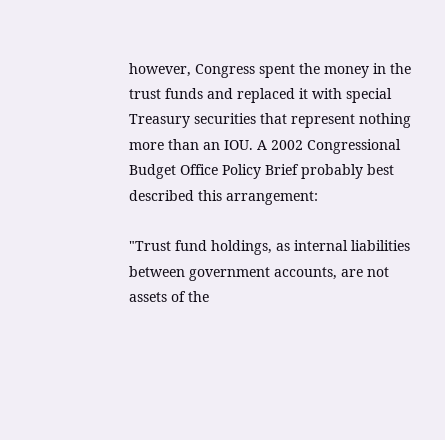however, Congress spent the money in the trust funds and replaced it with special Treasury securities that represent nothing more than an IOU. A 2002 Congressional Budget Office Policy Brief probably best described this arrangement:

"Trust fund holdings, as internal liabilities between government accounts, are not assets of the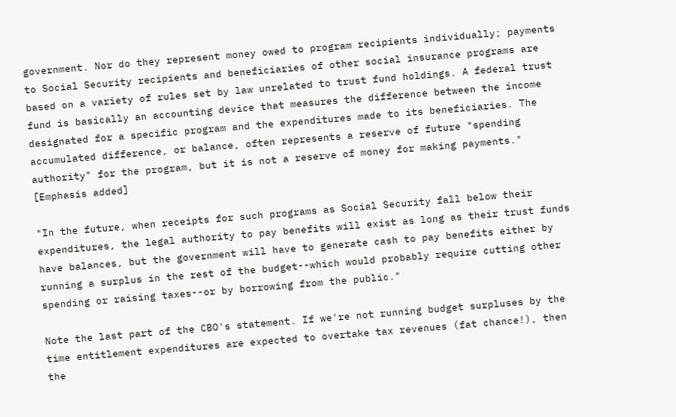government. Nor do they represent money owed to program recipients individually; payments to Social Security recipients and beneficiaries of other social insurance programs are based on a variety of rules set by law unrelated to trust fund holdings. A federal trust fund is basically an accounting device that measures the difference between the income designated for a specific program and the expenditures made to its beneficiaries. The accumulated difference, or balance, often represents a reserve of future "spending authority" for the program, but it is not a reserve of money for making payments." [Emphasis added]

"In the future, when receipts for such programs as Social Security fall below their expenditures, the legal authority to pay benefits will exist as long as their trust funds have balances, but the government will have to generate cash to pay benefits either by running a surplus in the rest of the budget--which would probably require cutting other spending or raising taxes--or by borrowing from the public."

Note the last part of the CBO's statement. If we're not running budget surpluses by the time entitlement expenditures are expected to overtake tax revenues (fat chance!), then the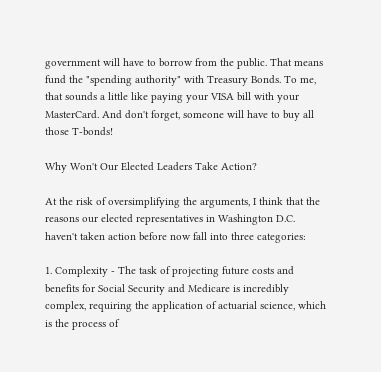government will have to borrow from the public. That means fund the "spending authority" with Treasury Bonds. To me, that sounds a little like paying your VISA bill with your MasterCard. And don't forget, someone will have to buy all those T-bonds!

Why Won't Our Elected Leaders Take Action?

At the risk of oversimplifying the arguments, I think that the reasons our elected representatives in Washington D.C. haven't taken action before now fall into three categories:

1. Complexity - The task of projecting future costs and benefits for Social Security and Medicare is incredibly complex, requiring the application of actuarial science, which is the process of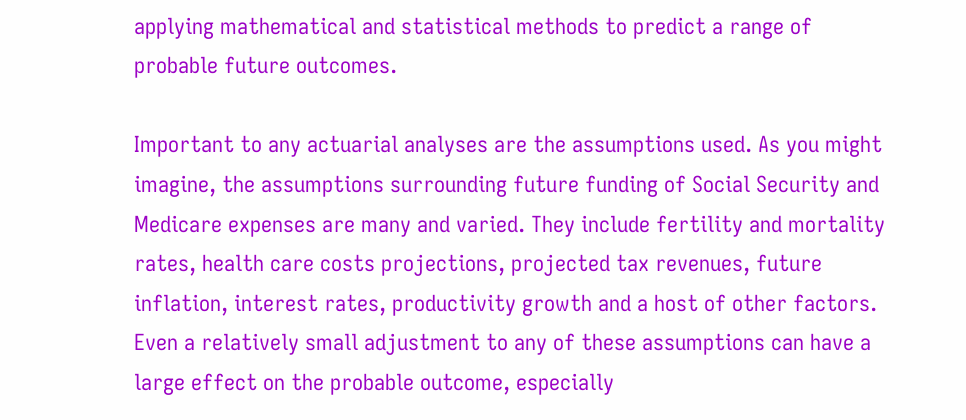applying mathematical and statistical methods to predict a range of probable future outcomes.

Important to any actuarial analyses are the assumptions used. As you might imagine, the assumptions surrounding future funding of Social Security and Medicare expenses are many and varied. They include fertility and mortality rates, health care costs projections, projected tax revenues, future inflation, interest rates, productivity growth and a host of other factors. Even a relatively small adjustment to any of these assumptions can have a large effect on the probable outcome, especially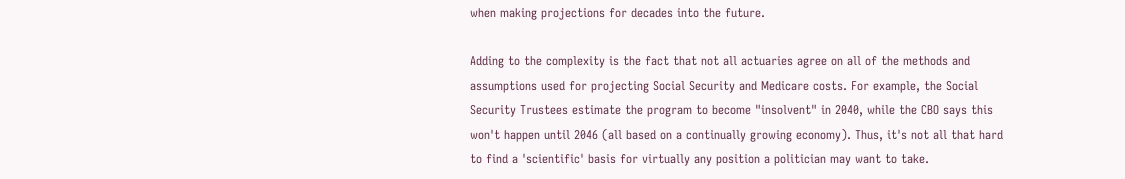when making projections for decades into the future.

Adding to the complexity is the fact that not all actuaries agree on all of the methods and assumptions used for projecting Social Security and Medicare costs. For example, the Social Security Trustees estimate the program to become "insolvent" in 2040, while the CBO says this won't happen until 2046 (all based on a continually growing economy). Thus, it's not all that hard to find a 'scientific' basis for virtually any position a politician may want to take.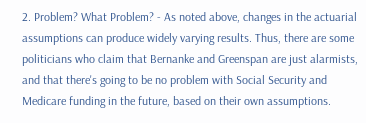2. Problem? What Problem? - As noted above, changes in the actuarial assumptions can produce widely varying results. Thus, there are some politicians who claim that Bernanke and Greenspan are just alarmists, and that there's going to be no problem with Social Security and Medicare funding in the future, based on their own assumptions.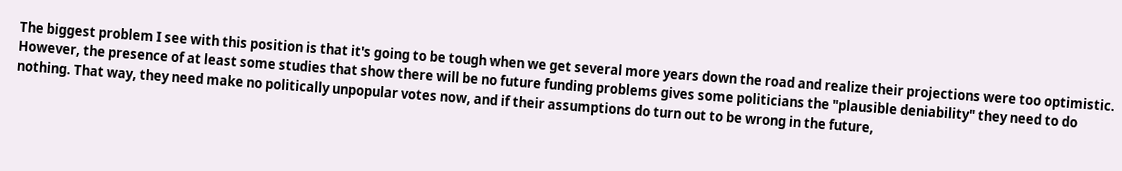The biggest problem I see with this position is that it's going to be tough when we get several more years down the road and realize their projections were too optimistic. However, the presence of at least some studies that show there will be no future funding problems gives some politicians the "plausible deniability" they need to do nothing. That way, they need make no politically unpopular votes now, and if their assumptions do turn out to be wrong in the future,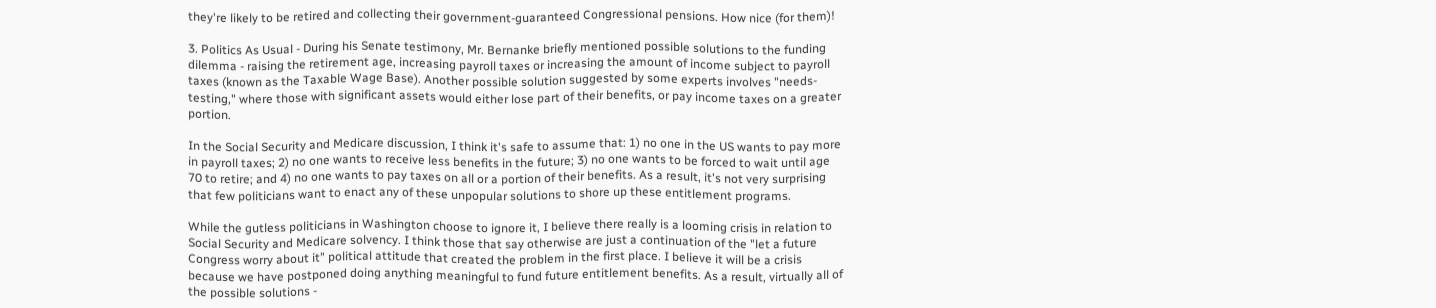they're likely to be retired and collecting their government-guaranteed Congressional pensions. How nice (for them)!

3. Politics As Usual - During his Senate testimony, Mr. Bernanke briefly mentioned possible solutions to the funding dilemma - raising the retirement age, increasing payroll taxes or increasing the amount of income subject to payroll taxes (known as the Taxable Wage Base). Another possible solution suggested by some experts involves "needs-testing," where those with significant assets would either lose part of their benefits, or pay income taxes on a greater portion.

In the Social Security and Medicare discussion, I think it's safe to assume that: 1) no one in the US wants to pay more in payroll taxes; 2) no one wants to receive less benefits in the future; 3) no one wants to be forced to wait until age 70 to retire; and 4) no one wants to pay taxes on all or a portion of their benefits. As a result, it's not very surprising that few politicians want to enact any of these unpopular solutions to shore up these entitlement programs.

While the gutless politicians in Washington choose to ignore it, I believe there really is a looming crisis in relation to Social Security and Medicare solvency. I think those that say otherwise are just a continuation of the "let a future Congress worry about it" political attitude that created the problem in the first place. I believe it will be a crisis because we have postponed doing anything meaningful to fund future entitlement benefits. As a result, virtually all of the possible solutions -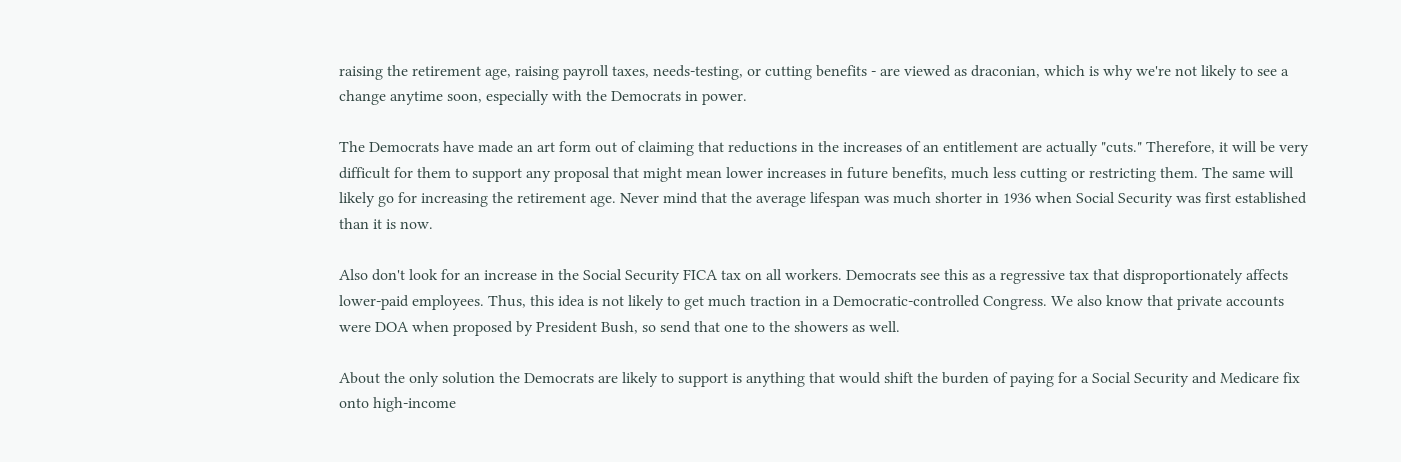raising the retirement age, raising payroll taxes, needs-testing, or cutting benefits - are viewed as draconian, which is why we're not likely to see a change anytime soon, especially with the Democrats in power.

The Democrats have made an art form out of claiming that reductions in the increases of an entitlement are actually "cuts." Therefore, it will be very difficult for them to support any proposal that might mean lower increases in future benefits, much less cutting or restricting them. The same will likely go for increasing the retirement age. Never mind that the average lifespan was much shorter in 1936 when Social Security was first established than it is now.

Also don't look for an increase in the Social Security FICA tax on all workers. Democrats see this as a regressive tax that disproportionately affects lower-paid employees. Thus, this idea is not likely to get much traction in a Democratic-controlled Congress. We also know that private accounts were DOA when proposed by President Bush, so send that one to the showers as well.

About the only solution the Democrats are likely to support is anything that would shift the burden of paying for a Social Security and Medicare fix onto high-income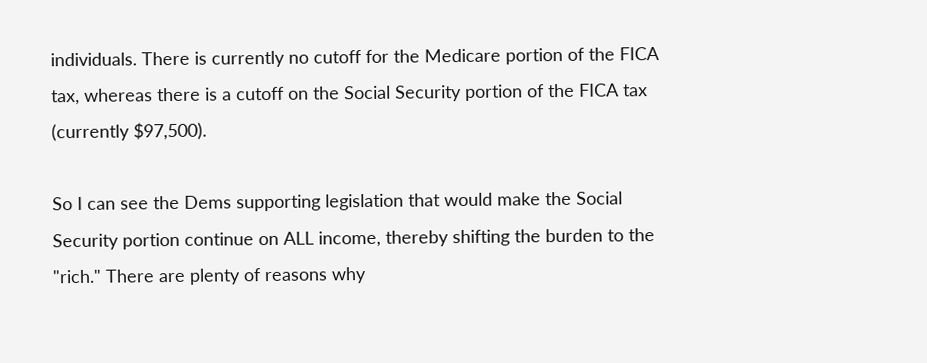individuals. There is currently no cutoff for the Medicare portion of the FICA tax, whereas there is a cutoff on the Social Security portion of the FICA tax (currently $97,500).

So I can see the Dems supporting legislation that would make the Social Security portion continue on ALL income, thereby shifting the burden to the "rich." There are plenty of reasons why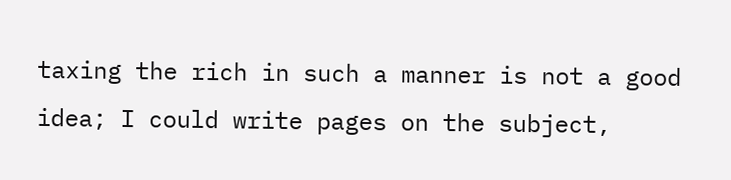taxing the rich in such a manner is not a good idea; I could write pages on the subject,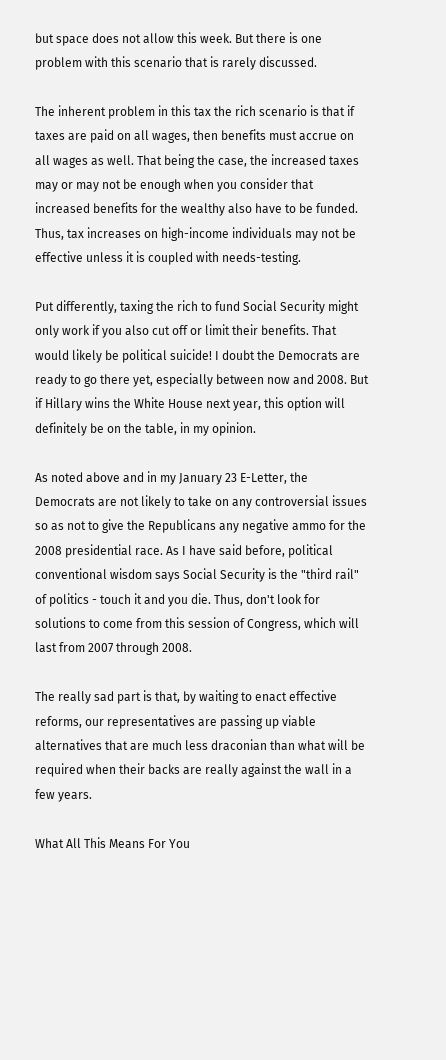but space does not allow this week. But there is one problem with this scenario that is rarely discussed.

The inherent problem in this tax the rich scenario is that if taxes are paid on all wages, then benefits must accrue on all wages as well. That being the case, the increased taxes may or may not be enough when you consider that increased benefits for the wealthy also have to be funded. Thus, tax increases on high-income individuals may not be effective unless it is coupled with needs-testing.

Put differently, taxing the rich to fund Social Security might only work if you also cut off or limit their benefits. That would likely be political suicide! I doubt the Democrats are ready to go there yet, especially between now and 2008. But if Hillary wins the White House next year, this option will definitely be on the table, in my opinion.

As noted above and in my January 23 E-Letter, the Democrats are not likely to take on any controversial issues so as not to give the Republicans any negative ammo for the 2008 presidential race. As I have said before, political conventional wisdom says Social Security is the "third rail" of politics - touch it and you die. Thus, don't look for solutions to come from this session of Congress, which will last from 2007 through 2008.

The really sad part is that, by waiting to enact effective reforms, our representatives are passing up viable alternatives that are much less draconian than what will be required when their backs are really against the wall in a few years.

What All This Means For You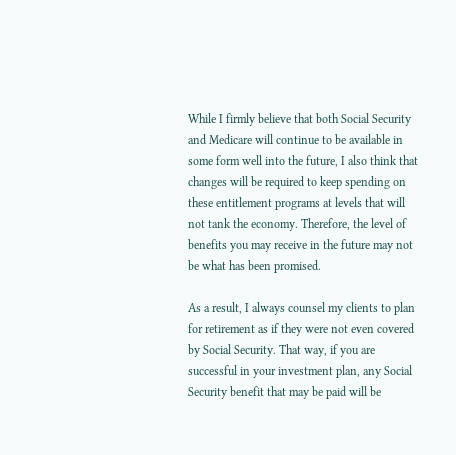While I firmly believe that both Social Security and Medicare will continue to be available in some form well into the future, I also think that changes will be required to keep spending on these entitlement programs at levels that will not tank the economy. Therefore, the level of benefits you may receive in the future may not be what has been promised.

As a result, I always counsel my clients to plan for retirement as if they were not even covered by Social Security. That way, if you are successful in your investment plan, any Social Security benefit that may be paid will be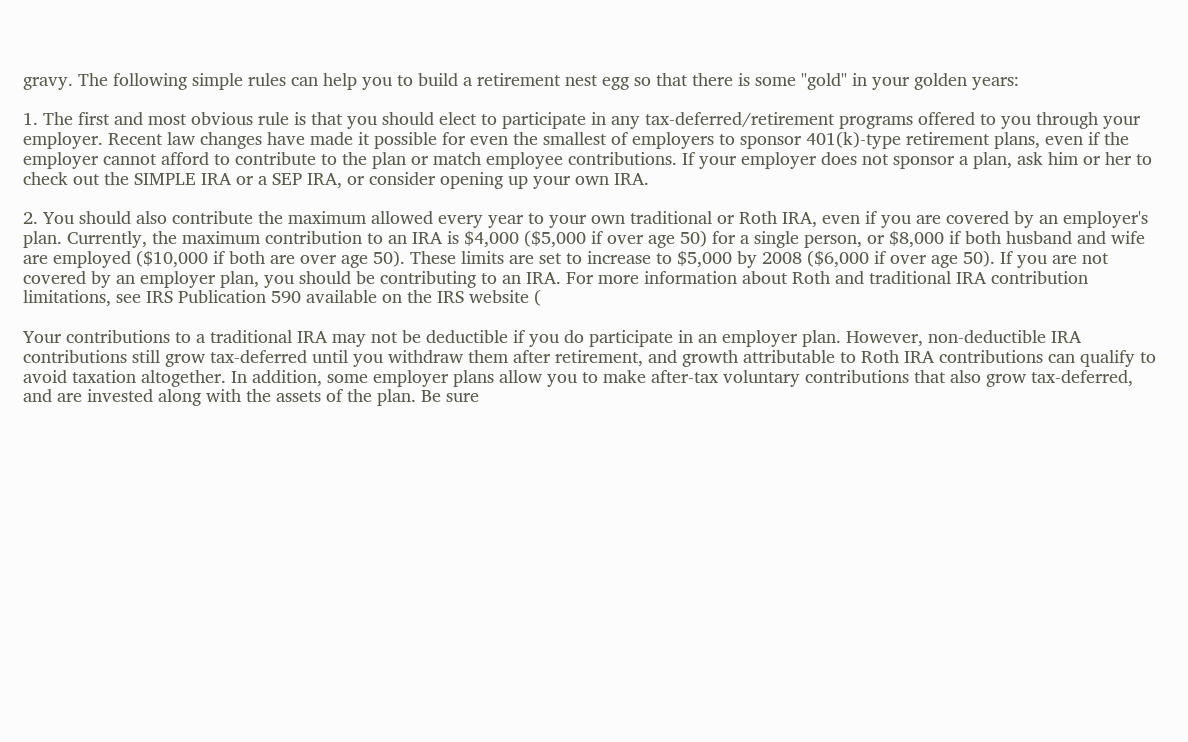gravy. The following simple rules can help you to build a retirement nest egg so that there is some "gold" in your golden years:

1. The first and most obvious rule is that you should elect to participate in any tax-deferred/retirement programs offered to you through your employer. Recent law changes have made it possible for even the smallest of employers to sponsor 401(k)-type retirement plans, even if the employer cannot afford to contribute to the plan or match employee contributions. If your employer does not sponsor a plan, ask him or her to check out the SIMPLE IRA or a SEP IRA, or consider opening up your own IRA.

2. You should also contribute the maximum allowed every year to your own traditional or Roth IRA, even if you are covered by an employer's plan. Currently, the maximum contribution to an IRA is $4,000 ($5,000 if over age 50) for a single person, or $8,000 if both husband and wife are employed ($10,000 if both are over age 50). These limits are set to increase to $5,000 by 2008 ($6,000 if over age 50). If you are not covered by an employer plan, you should be contributing to an IRA. For more information about Roth and traditional IRA contribution limitations, see IRS Publication 590 available on the IRS website (

Your contributions to a traditional IRA may not be deductible if you do participate in an employer plan. However, non-deductible IRA contributions still grow tax-deferred until you withdraw them after retirement, and growth attributable to Roth IRA contributions can qualify to avoid taxation altogether. In addition, some employer plans allow you to make after-tax voluntary contributions that also grow tax-deferred, and are invested along with the assets of the plan. Be sure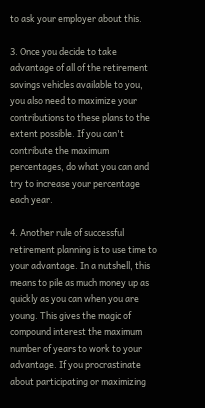to ask your employer about this.

3. Once you decide to take advantage of all of the retirement savings vehicles available to you, you also need to maximize your contributions to these plans to the extent possible. If you can't contribute the maximum percentages, do what you can and try to increase your percentage each year.

4. Another rule of successful retirement planning is to use time to your advantage. In a nutshell, this means to pile as much money up as quickly as you can when you are young. This gives the magic of compound interest the maximum number of years to work to your advantage. If you procrastinate about participating or maximizing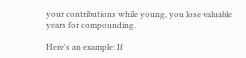your contributions while young, you lose valuable years for compounding.

Here's an example: If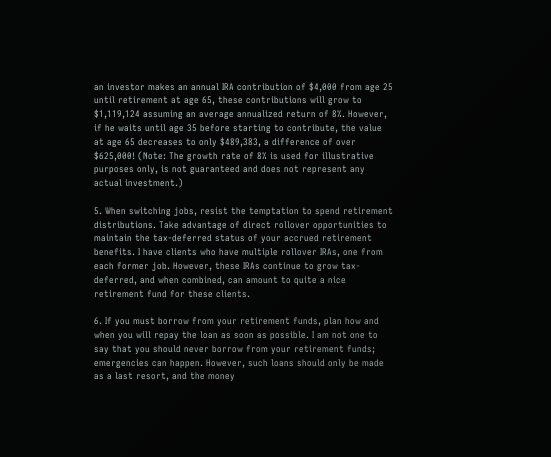an investor makes an annual IRA contribution of $4,000 from age 25 until retirement at age 65, these contributions will grow to $1,119,124 assuming an average annualized return of 8%. However, if he waits until age 35 before starting to contribute, the value at age 65 decreases to only $489,383, a difference of over $625,000! (Note: The growth rate of 8% is used for illustrative purposes only, is not guaranteed and does not represent any actual investment.)

5. When switching jobs, resist the temptation to spend retirement distributions. Take advantage of direct rollover opportunities to maintain the tax-deferred status of your accrued retirement benefits. I have clients who have multiple rollover IRAs, one from each former job. However, these IRAs continue to grow tax-deferred, and when combined, can amount to quite a nice retirement fund for these clients.

6. If you must borrow from your retirement funds, plan how and when you will repay the loan as soon as possible. I am not one to say that you should never borrow from your retirement funds; emergencies can happen. However, such loans should only be made as a last resort, and the money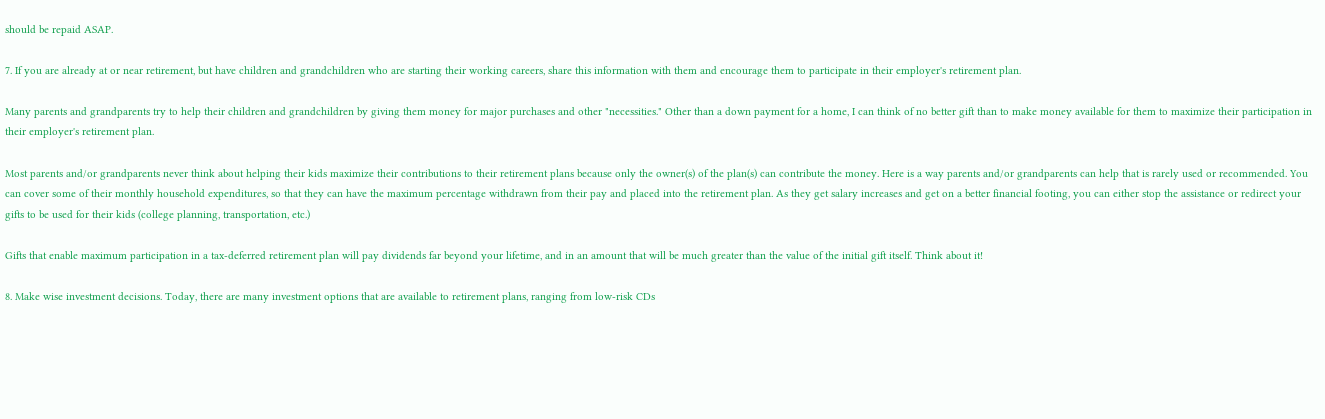should be repaid ASAP.

7. If you are already at or near retirement, but have children and grandchildren who are starting their working careers, share this information with them and encourage them to participate in their employer's retirement plan.

Many parents and grandparents try to help their children and grandchildren by giving them money for major purchases and other "necessities." Other than a down payment for a home, I can think of no better gift than to make money available for them to maximize their participation in their employer's retirement plan.

Most parents and/or grandparents never think about helping their kids maximize their contributions to their retirement plans because only the owner(s) of the plan(s) can contribute the money. Here is a way parents and/or grandparents can help that is rarely used or recommended. You can cover some of their monthly household expenditures, so that they can have the maximum percentage withdrawn from their pay and placed into the retirement plan. As they get salary increases and get on a better financial footing, you can either stop the assistance or redirect your gifts to be used for their kids (college planning, transportation, etc.)

Gifts that enable maximum participation in a tax-deferred retirement plan will pay dividends far beyond your lifetime, and in an amount that will be much greater than the value of the initial gift itself. Think about it!

8. Make wise investment decisions. Today, there are many investment options that are available to retirement plans, ranging from low-risk CDs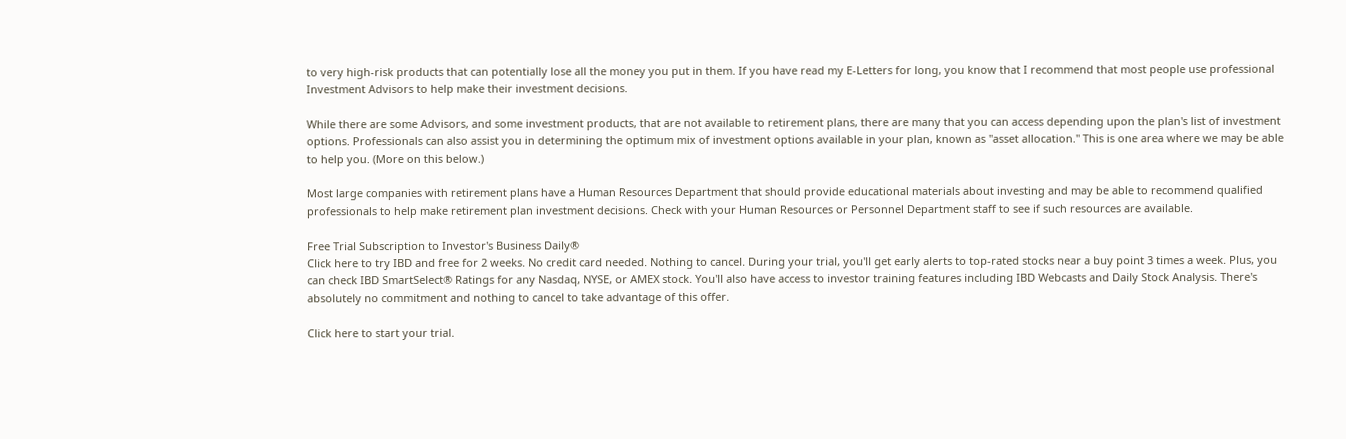to very high-risk products that can potentially lose all the money you put in them. If you have read my E-Letters for long, you know that I recommend that most people use professional Investment Advisors to help make their investment decisions.

While there are some Advisors, and some investment products, that are not available to retirement plans, there are many that you can access depending upon the plan's list of investment options. Professionals can also assist you in determining the optimum mix of investment options available in your plan, known as "asset allocation." This is one area where we may be able to help you. (More on this below.)

Most large companies with retirement plans have a Human Resources Department that should provide educational materials about investing and may be able to recommend qualified professionals to help make retirement plan investment decisions. Check with your Human Resources or Personnel Department staff to see if such resources are available.

Free Trial Subscription to Investor's Business Daily®
Click here to try IBD and free for 2 weeks. No credit card needed. Nothing to cancel. During your trial, you'll get early alerts to top-rated stocks near a buy point 3 times a week. Plus, you can check IBD SmartSelect® Ratings for any Nasdaq, NYSE, or AMEX stock. You'll also have access to investor training features including IBD Webcasts and Daily Stock Analysis. There's absolutely no commitment and nothing to cancel to take advantage of this offer.

Click here to start your trial.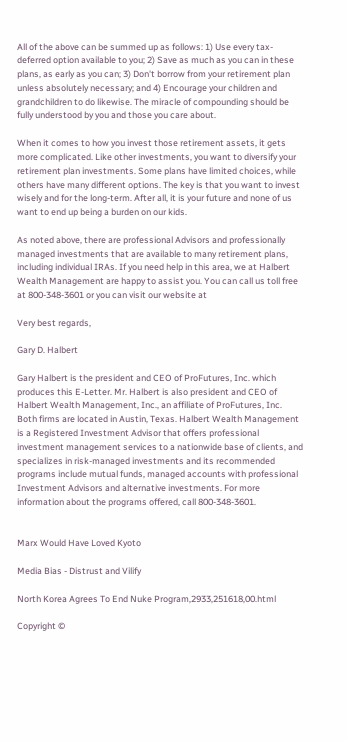All of the above can be summed up as follows: 1) Use every tax-deferred option available to you; 2) Save as much as you can in these plans, as early as you can; 3) Don't borrow from your retirement plan unless absolutely necessary; and 4) Encourage your children and grandchildren to do likewise. The miracle of compounding should be fully understood by you and those you care about.

When it comes to how you invest those retirement assets, it gets more complicated. Like other investments, you want to diversify your retirement plan investments. Some plans have limited choices, while others have many different options. The key is that you want to invest wisely and for the long-term. After all, it is your future and none of us want to end up being a burden on our kids.

As noted above, there are professional Advisors and professionally managed investments that are available to many retirement plans, including individual IRAs. If you need help in this area, we at Halbert Wealth Management are happy to assist you. You can call us toll free at 800-348-3601 or you can visit our website at

Very best regards,

Gary D. Halbert

Gary Halbert is the president and CEO of ProFutures, Inc. which produces this E-Letter. Mr. Halbert is also president and CEO of Halbert Wealth Management, Inc., an affiliate of ProFutures, Inc. Both firms are located in Austin, Texas. Halbert Wealth Management is a Registered Investment Advisor that offers professional investment management services to a nationwide base of clients, and specializes in risk-managed investments and its recommended programs include mutual funds, managed accounts with professional Investment Advisors and alternative investments. For more information about the programs offered, call 800-348-3601.


Marx Would Have Loved Kyoto

Media Bias - Distrust and Vilify

North Korea Agrees To End Nuke Program,2933,251618,00.html

Copyright ©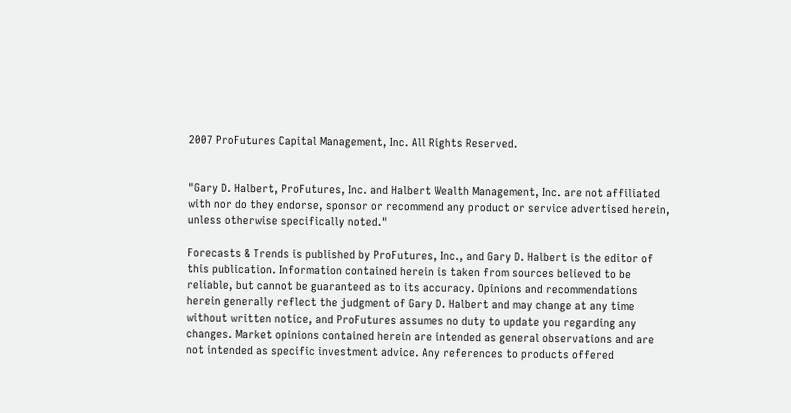2007 ProFutures Capital Management, Inc. All Rights Reserved.


"Gary D. Halbert, ProFutures, Inc. and Halbert Wealth Management, Inc. are not affiliated with nor do they endorse, sponsor or recommend any product or service advertised herein, unless otherwise specifically noted."

Forecasts & Trends is published by ProFutures, Inc., and Gary D. Halbert is the editor of this publication. Information contained herein is taken from sources believed to be reliable, but cannot be guaranteed as to its accuracy. Opinions and recommendations herein generally reflect the judgment of Gary D. Halbert and may change at any time without written notice, and ProFutures assumes no duty to update you regarding any changes. Market opinions contained herein are intended as general observations and are not intended as specific investment advice. Any references to products offered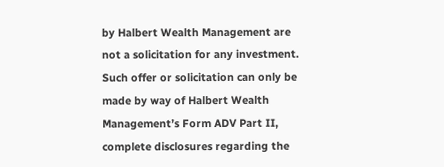by Halbert Wealth Management are not a solicitation for any investment. Such offer or solicitation can only be made by way of Halbert Wealth Management’s Form ADV Part II, complete disclosures regarding the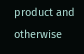product and otherwise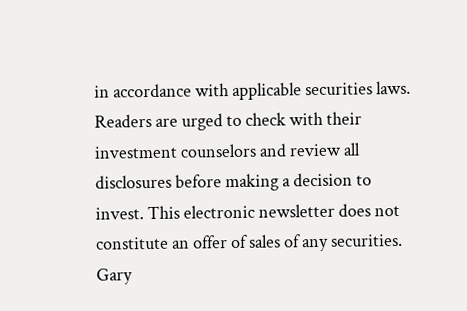in accordance with applicable securities laws. Readers are urged to check with their investment counselors and review all disclosures before making a decision to invest. This electronic newsletter does not constitute an offer of sales of any securities. Gary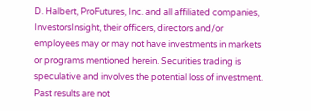D. Halbert, ProFutures, Inc. and all affiliated companies, InvestorsInsight, their officers, directors and/or employees may or may not have investments in markets or programs mentioned herein. Securities trading is speculative and involves the potential loss of investment. Past results are not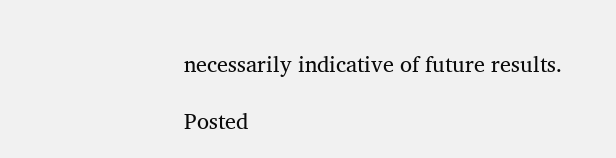necessarily indicative of future results.

Posted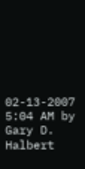02-13-2007 5:04 AM by Gary D. Halbert